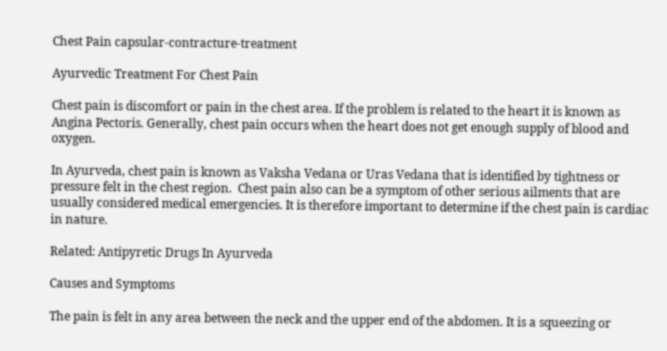Chest Pain capsular-contracture-treatment

Ayurvedic Treatment For Chest Pain

Chest pain is discomfort or pain in the chest area. If the problem is related to the heart it is known as Angina Pectoris. Generally, chest pain occurs when the heart does not get enough supply of blood and oxygen.

In Ayurveda, chest pain is known as Vaksha Vedana or Uras Vedana that is identified by tightness or pressure felt in the chest region.  Chest pain also can be a symptom of other serious ailments that are usually considered medical emergencies. It is therefore important to determine if the chest pain is cardiac in nature.

Related: Antipyretic Drugs In Ayurveda

Causes and Symptoms

The pain is felt in any area between the neck and the upper end of the abdomen. It is a squeezing or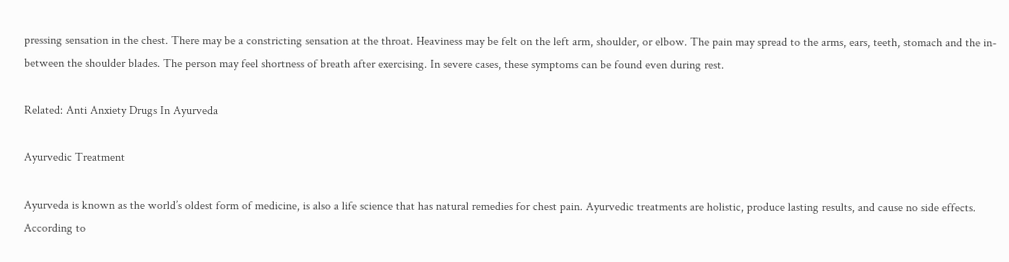pressing sensation in the chest. There may be a constricting sensation at the throat. Heaviness may be felt on the left arm, shoulder, or elbow. The pain may spread to the arms, ears, teeth, stomach and the in-between the shoulder blades. The person may feel shortness of breath after exercising. In severe cases, these symptoms can be found even during rest.

Related: Anti Anxiety Drugs In Ayurveda

Ayurvedic Treatment

Ayurveda is known as the world’s oldest form of medicine, is also a life science that has natural remedies for chest pain. Ayurvedic treatments are holistic, produce lasting results, and cause no side effects.  According to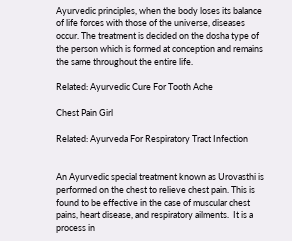Ayurvedic principles, when the body loses its balance of life forces with those of the universe, diseases occur. The treatment is decided on the dosha type of the person which is formed at conception and remains the same throughout the entire life.

Related: Ayurvedic Cure For Tooth Ache

Chest Pain Girl

Related: Ayurveda For Respiratory Tract Infection


An Ayurvedic special treatment known as Urovasthi is performed on the chest to relieve chest pain. This is found to be effective in the case of muscular chest pains, heart disease, and respiratory ailments.  It is a process in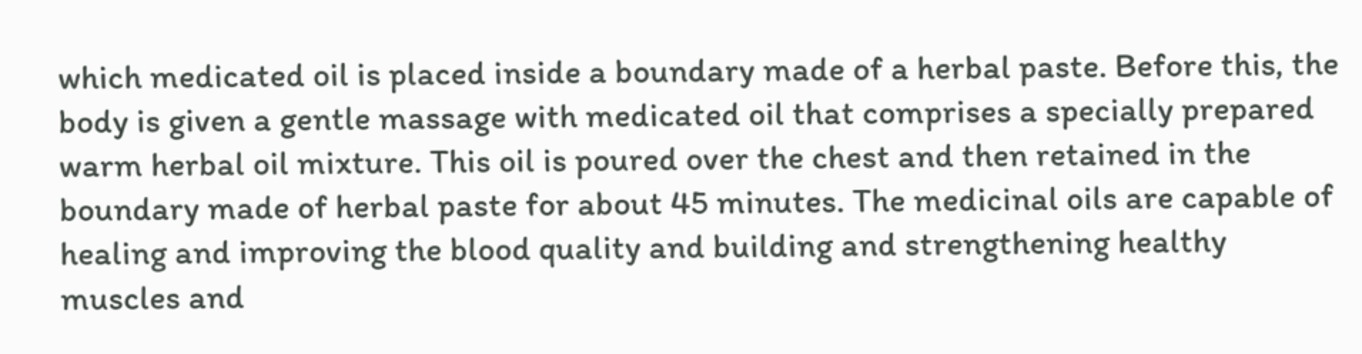which medicated oil is placed inside a boundary made of a herbal paste. Before this, the body is given a gentle massage with medicated oil that comprises a specially prepared warm herbal oil mixture. This oil is poured over the chest and then retained in the boundary made of herbal paste for about 45 minutes. The medicinal oils are capable of healing and improving the blood quality and building and strengthening healthy muscles and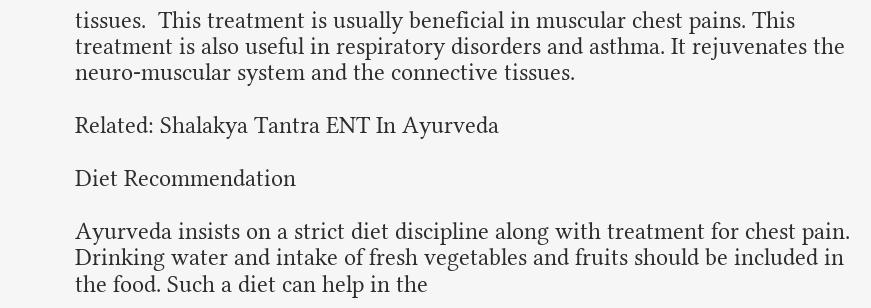tissues.  This treatment is usually beneficial in muscular chest pains. This treatment is also useful in respiratory disorders and asthma. It rejuvenates the neuro-muscular system and the connective tissues.

Related: Shalakya Tantra ENT In Ayurveda

Diet Recommendation

Ayurveda insists on a strict diet discipline along with treatment for chest pain. Drinking water and intake of fresh vegetables and fruits should be included in the food. Such a diet can help in the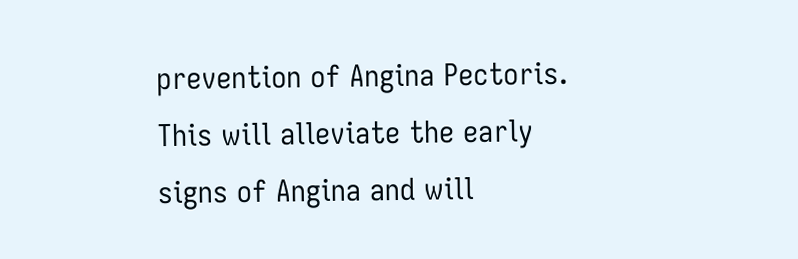prevention of Angina Pectoris. This will alleviate the early signs of Angina and will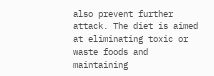also prevent further attack. The diet is aimed at eliminating toxic or waste foods and maintaining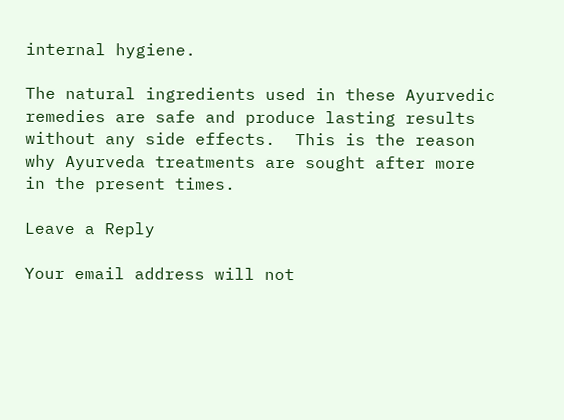internal hygiene.

The natural ingredients used in these Ayurvedic remedies are safe and produce lasting results without any side effects.  This is the reason why Ayurveda treatments are sought after more in the present times.

Leave a Reply

Your email address will not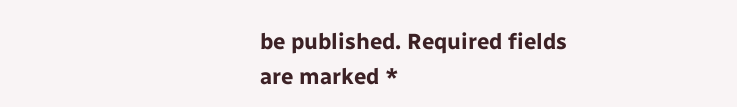be published. Required fields are marked *